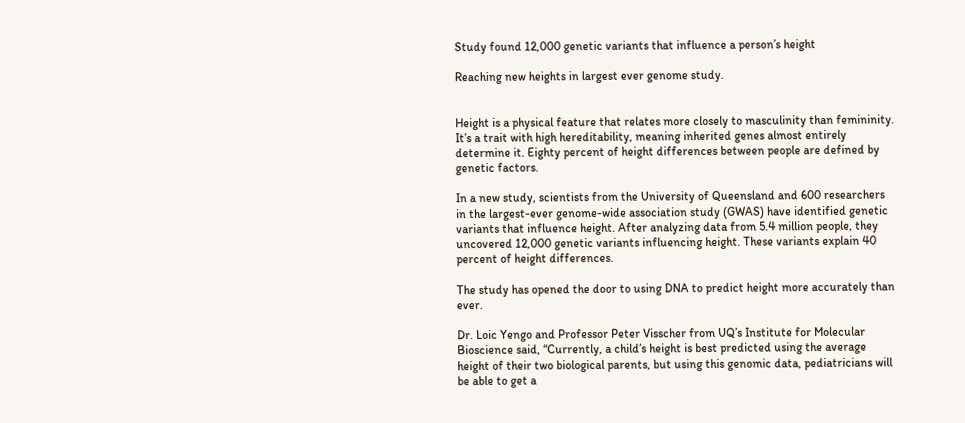Study found 12,000 genetic variants that influence a person’s height

Reaching new heights in largest ever genome study.


Height is a physical feature that relates more closely to masculinity than femininity. It’s a trait with high hereditability, meaning inherited genes almost entirely determine it. Eighty percent of height differences between people are defined by genetic factors.

In a new study, scientists from the University of Queensland and 600 researchers in the largest-ever genome-wide association study (GWAS) have identified genetic variants that influence height. After analyzing data from 5.4 million people, they uncovered 12,000 genetic variants influencing height. These variants explain 40 percent of height differences.

The study has opened the door to using DNA to predict height more accurately than ever.

Dr. Loic Yengo and Professor Peter Visscher from UQ’s Institute for Molecular Bioscience said, “Currently, a child’s height is best predicted using the average height of their two biological parents, but using this genomic data, pediatricians will be able to get a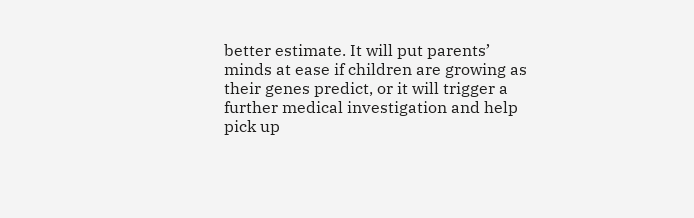better estimate. It will put parents’ minds at ease if children are growing as their genes predict, or it will trigger a further medical investigation and help pick up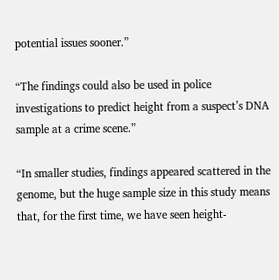potential issues sooner.”

“The findings could also be used in police investigations to predict height from a suspect’s DNA sample at a crime scene.”

“In smaller studies, findings appeared scattered in the genome, but the huge sample size in this study means that, for the first time, we have seen height-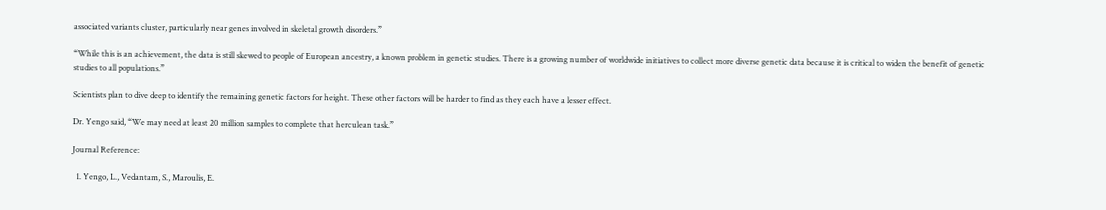associated variants cluster, particularly near genes involved in skeletal growth disorders.”

“While this is an achievement, the data is still skewed to people of European ancestry, a known problem in genetic studies. There is a growing number of worldwide initiatives to collect more diverse genetic data because it is critical to widen the benefit of genetic studies to all populations.”

Scientists plan to dive deep to identify the remaining genetic factors for height. These other factors will be harder to find as they each have a lesser effect.

Dr. Yengo said, “We may need at least 20 million samples to complete that herculean task.”

Journal Reference:

  1. Yengo, L., Vedantam, S., Maroulis, E.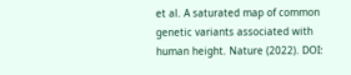et al. A saturated map of common genetic variants associated with human height. Nature (2022). DOI: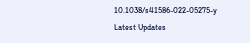10.1038/s41586-022-05275-y
Latest Updates